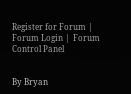Register for Forum |  Forum Login |  Forum Control Panel


By Bryan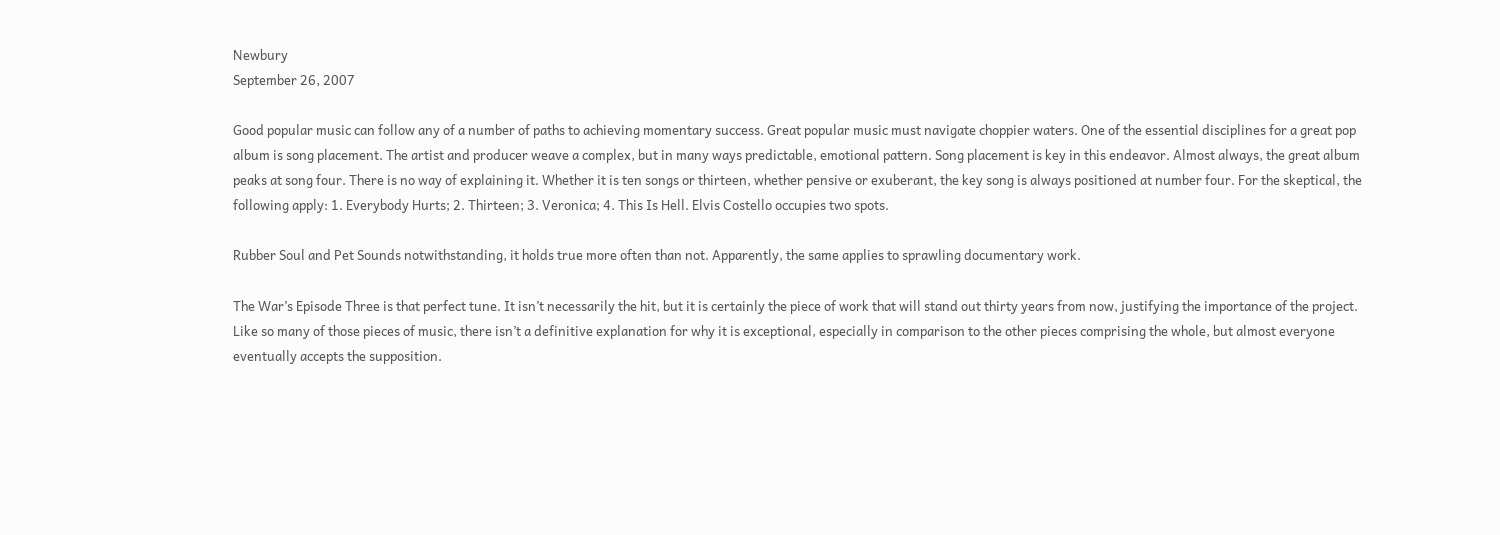Newbury
September 26, 2007

Good popular music can follow any of a number of paths to achieving momentary success. Great popular music must navigate choppier waters. One of the essential disciplines for a great pop album is song placement. The artist and producer weave a complex, but in many ways predictable, emotional pattern. Song placement is key in this endeavor. Almost always, the great album peaks at song four. There is no way of explaining it. Whether it is ten songs or thirteen, whether pensive or exuberant, the key song is always positioned at number four. For the skeptical, the following apply: 1. Everybody Hurts; 2. Thirteen; 3. Veronica; 4. This Is Hell. Elvis Costello occupies two spots.

Rubber Soul and Pet Sounds notwithstanding, it holds true more often than not. Apparently, the same applies to sprawling documentary work.

The War’s Episode Three is that perfect tune. It isn’t necessarily the hit, but it is certainly the piece of work that will stand out thirty years from now, justifying the importance of the project. Like so many of those pieces of music, there isn’t a definitive explanation for why it is exceptional, especially in comparison to the other pieces comprising the whole, but almost everyone eventually accepts the supposition.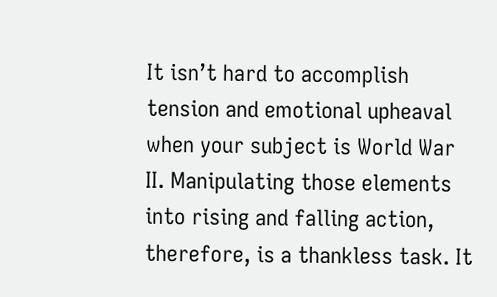It isn’t hard to accomplish tension and emotional upheaval when your subject is World War II. Manipulating those elements into rising and falling action, therefore, is a thankless task. It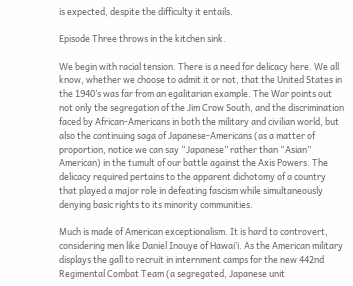is expected, despite the difficulty it entails.

Episode Three throws in the kitchen sink.

We begin with racial tension. There is a need for delicacy here. We all know, whether we choose to admit it or not, that the United States in the 1940’s was far from an egalitarian example. The War points out not only the segregation of the Jim Crow South, and the discrimination faced by African-Americans in both the military and civilian world, but also the continuing saga of Japanese-Americans (as a matter of proportion, notice we can say “Japanese” rather than “Asian” American) in the tumult of our battle against the Axis Powers. The delicacy required pertains to the apparent dichotomy of a country that played a major role in defeating fascism while simultaneously denying basic rights to its minority communities.

Much is made of American exceptionalism. It is hard to controvert, considering men like Daniel Inouye of Hawai’i. As the American military displays the gall to recruit in internment camps for the new 442nd Regimental Combat Team (a segregated, Japanese unit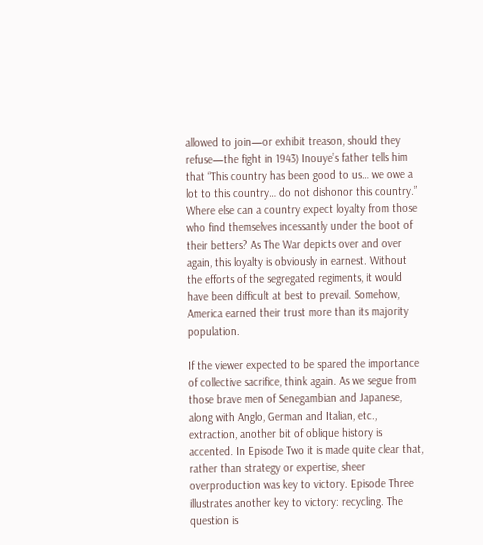allowed to join—or exhibit treason, should they refuse—the fight in 1943) Inouye’s father tells him that “This country has been good to us… we owe a lot to this country… do not dishonor this country.” Where else can a country expect loyalty from those who find themselves incessantly under the boot of their betters? As The War depicts over and over again, this loyalty is obviously in earnest. Without the efforts of the segregated regiments, it would have been difficult at best to prevail. Somehow, America earned their trust more than its majority population.

If the viewer expected to be spared the importance of collective sacrifice, think again. As we segue from those brave men of Senegambian and Japanese, along with Anglo, German and Italian, etc., extraction, another bit of oblique history is accented. In Episode Two it is made quite clear that, rather than strategy or expertise, sheer overproduction was key to victory. Episode Three illustrates another key to victory: recycling. The question is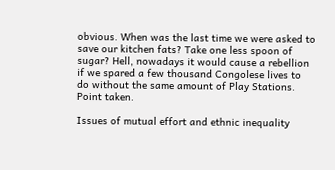obvious. When was the last time we were asked to save our kitchen fats? Take one less spoon of sugar? Hell, nowadays it would cause a rebellion if we spared a few thousand Congolese lives to do without the same amount of Play Stations. Point taken.

Issues of mutual effort and ethnic inequality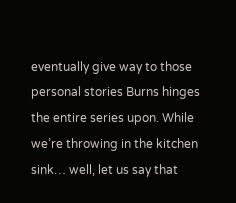eventually give way to those personal stories Burns hinges the entire series upon. While we’re throwing in the kitchen sink… well, let us say that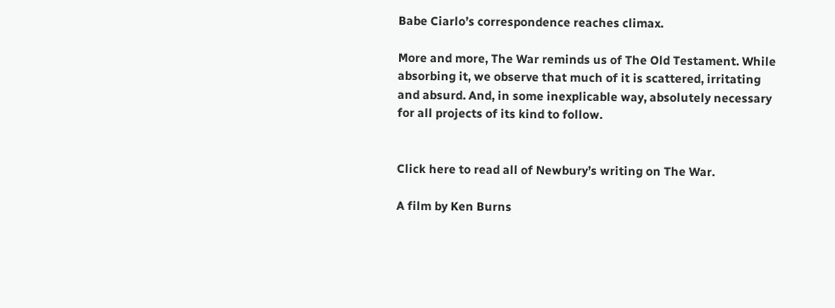Babe Ciarlo’s correspondence reaches climax.

More and more, The War reminds us of The Old Testament. While absorbing it, we observe that much of it is scattered, irritating and absurd. And, in some inexplicable way, absolutely necessary for all projects of its kind to follow.


Click here to read all of Newbury’s writing on The War.

A film by Ken Burns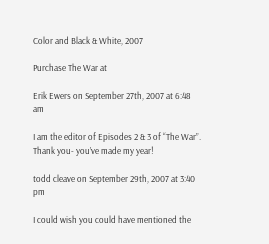Color and Black & White, 2007

Purchase The War at

Erik Ewers on September 27th, 2007 at 6:48 am

I am the editor of Episodes 2 & 3 of “The War”. Thank you- you’ve made my year!

todd cleave on September 29th, 2007 at 3:40 pm

I could wish you could have mentioned the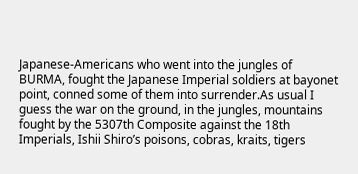Japanese-Americans who went into the jungles of BURMA, fought the Japanese Imperial soldiers at bayonet point, conned some of them into surrender.As usual I guess the war on the ground, in the jungles, mountains fought by the 5307th Composite against the 18th Imperials, Ishii Shiro’s poisons, cobras, kraits, tigers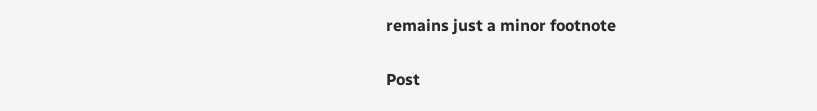remains just a minor footnote

Post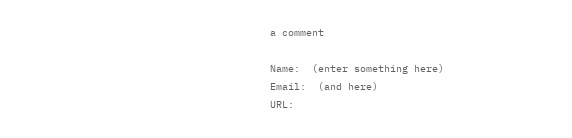a comment

Name:  (enter something here)
Email:  (and here)
URL: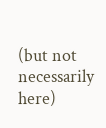(but not necessarily here)